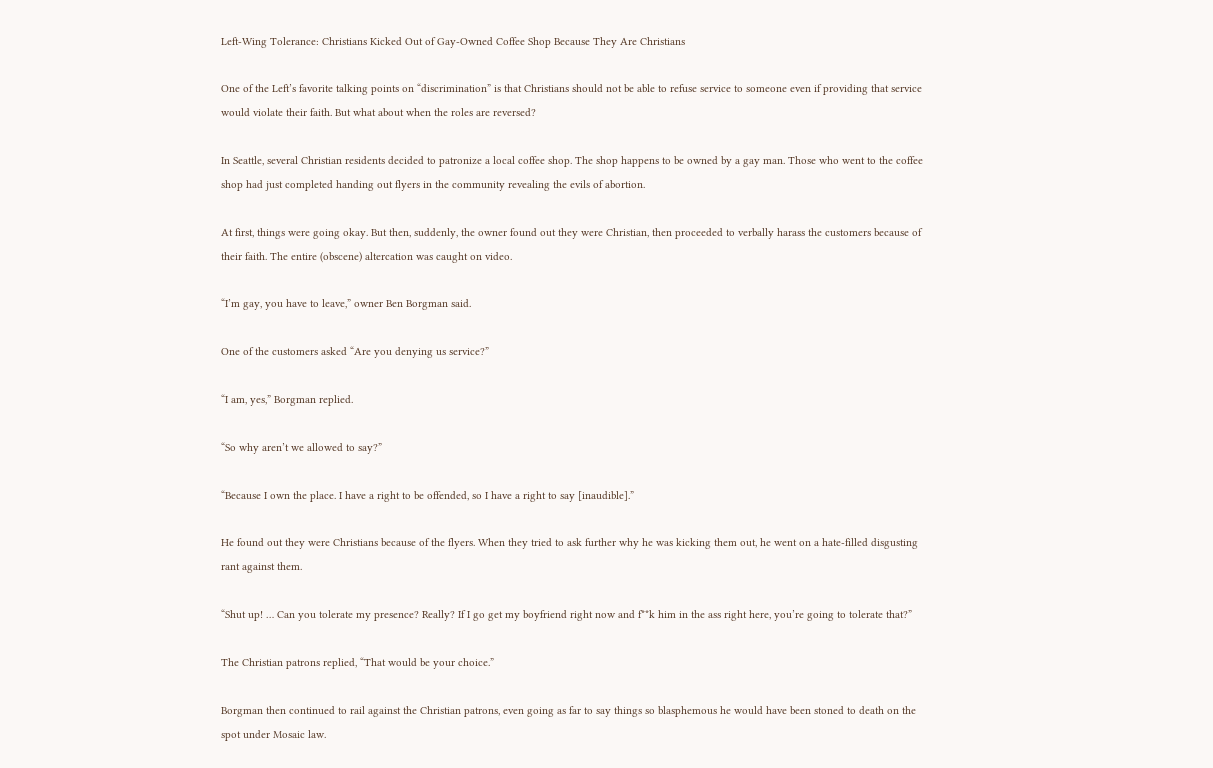Left-Wing Tolerance: Christians Kicked Out of Gay-Owned Coffee Shop Because They Are Christians

One of the Left’s favorite talking points on “discrimination” is that Christians should not be able to refuse service to someone even if providing that service would violate their faith. But what about when the roles are reversed?

In Seattle, several Christian residents decided to patronize a local coffee shop. The shop happens to be owned by a gay man. Those who went to the coffee shop had just completed handing out flyers in the community revealing the evils of abortion.

At first, things were going okay. But then, suddenly, the owner found out they were Christian, then proceeded to verbally harass the customers because of their faith. The entire (obscene) altercation was caught on video.

“I’m gay, you have to leave,” owner Ben Borgman said.

One of the customers asked “Are you denying us service?”

“I am, yes,” Borgman replied.

“So why aren’t we allowed to say?”

“Because I own the place. I have a right to be offended, so I have a right to say [inaudible].”

He found out they were Christians because of the flyers. When they tried to ask further why he was kicking them out, he went on a hate-filled disgusting rant against them.

“Shut up! … Can you tolerate my presence? Really? If I go get my boyfriend right now and f**k him in the ass right here, you’re going to tolerate that?”

The Christian patrons replied, “That would be your choice.”

Borgman then continued to rail against the Christian patrons, even going as far to say things so blasphemous he would have been stoned to death on the spot under Mosaic law.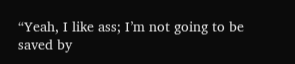“Yeah, I like ass; I’m not going to be saved by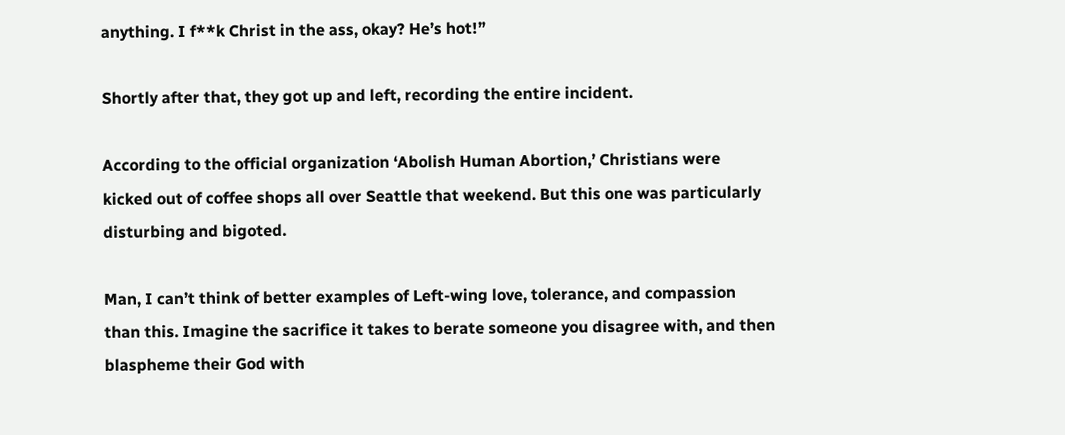anything. I f**k Christ in the ass, okay? He’s hot!”

Shortly after that, they got up and left, recording the entire incident.

According to the official organization ‘Abolish Human Abortion,’ Christians were kicked out of coffee shops all over Seattle that weekend. But this one was particularly disturbing and bigoted.

Man, I can’t think of better examples of Left-wing love, tolerance, and compassion than this. Imagine the sacrifice it takes to berate someone you disagree with, and then blaspheme their God with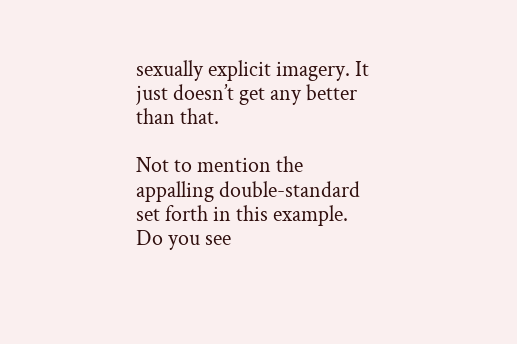sexually explicit imagery. It just doesn’t get any better than that.

Not to mention the appalling double-standard set forth in this example. Do you see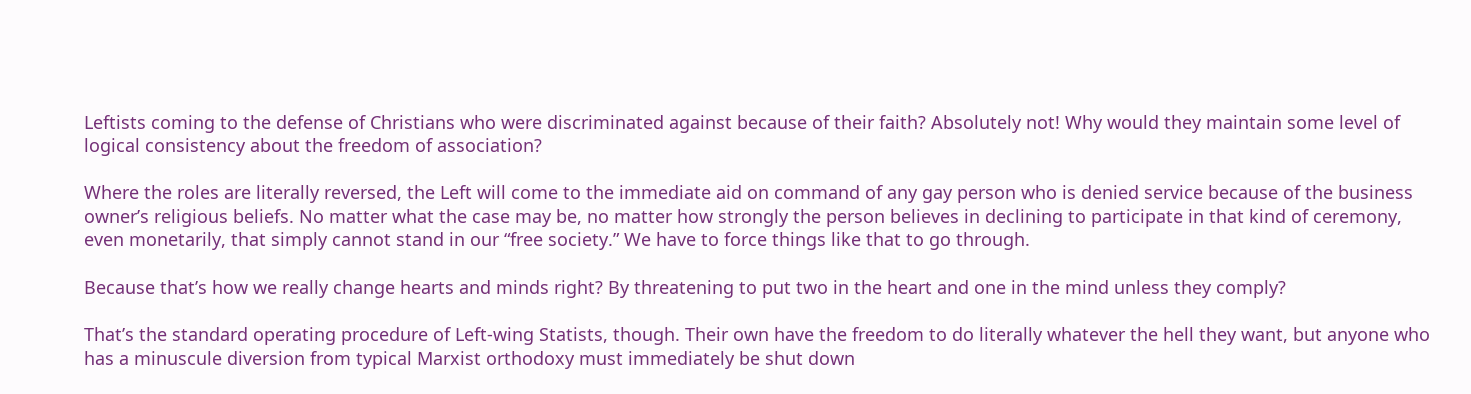Leftists coming to the defense of Christians who were discriminated against because of their faith? Absolutely not! Why would they maintain some level of logical consistency about the freedom of association?

Where the roles are literally reversed, the Left will come to the immediate aid on command of any gay person who is denied service because of the business owner’s religious beliefs. No matter what the case may be, no matter how strongly the person believes in declining to participate in that kind of ceremony, even monetarily, that simply cannot stand in our “free society.” We have to force things like that to go through.

Because that’s how we really change hearts and minds right? By threatening to put two in the heart and one in the mind unless they comply?

That’s the standard operating procedure of Left-wing Statists, though. Their own have the freedom to do literally whatever the hell they want, but anyone who has a minuscule diversion from typical Marxist orthodoxy must immediately be shut down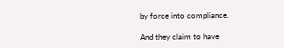by force into compliance.

And they claim to have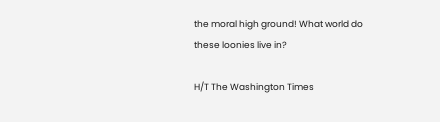the moral high ground! What world do these loonies live in?

H/T The Washington Times